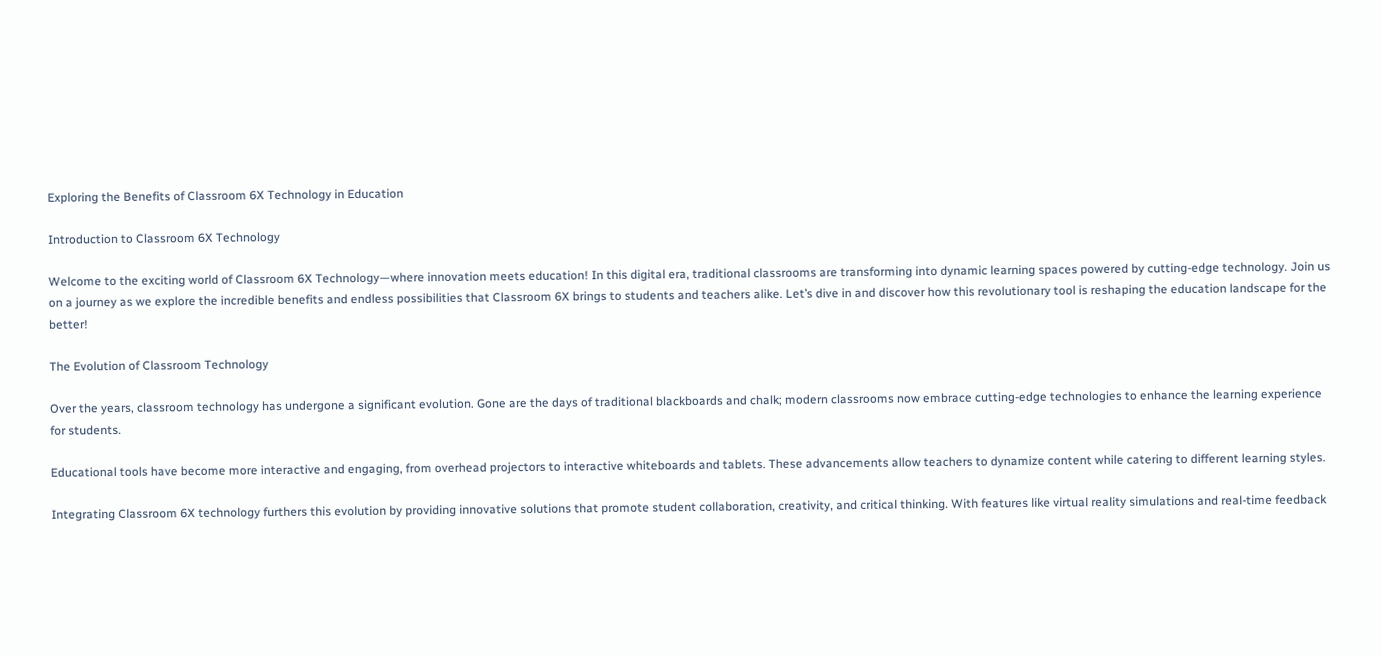Exploring the Benefits of Classroom 6X Technology in Education

Introduction to Classroom 6X Technology

Welcome to the exciting world of Classroom 6X Technology—where innovation meets education! In this digital era, traditional classrooms are transforming into dynamic learning spaces powered by cutting-edge technology. Join us on a journey as we explore the incredible benefits and endless possibilities that Classroom 6X brings to students and teachers alike. Let’s dive in and discover how this revolutionary tool is reshaping the education landscape for the better!

The Evolution of Classroom Technology

Over the years, classroom technology has undergone a significant evolution. Gone are the days of traditional blackboards and chalk; modern classrooms now embrace cutting-edge technologies to enhance the learning experience for students.

Educational tools have become more interactive and engaging, from overhead projectors to interactive whiteboards and tablets. These advancements allow teachers to dynamize content while catering to different learning styles.

Integrating Classroom 6X technology furthers this evolution by providing innovative solutions that promote student collaboration, creativity, and critical thinking. With features like virtual reality simulations and real-time feedback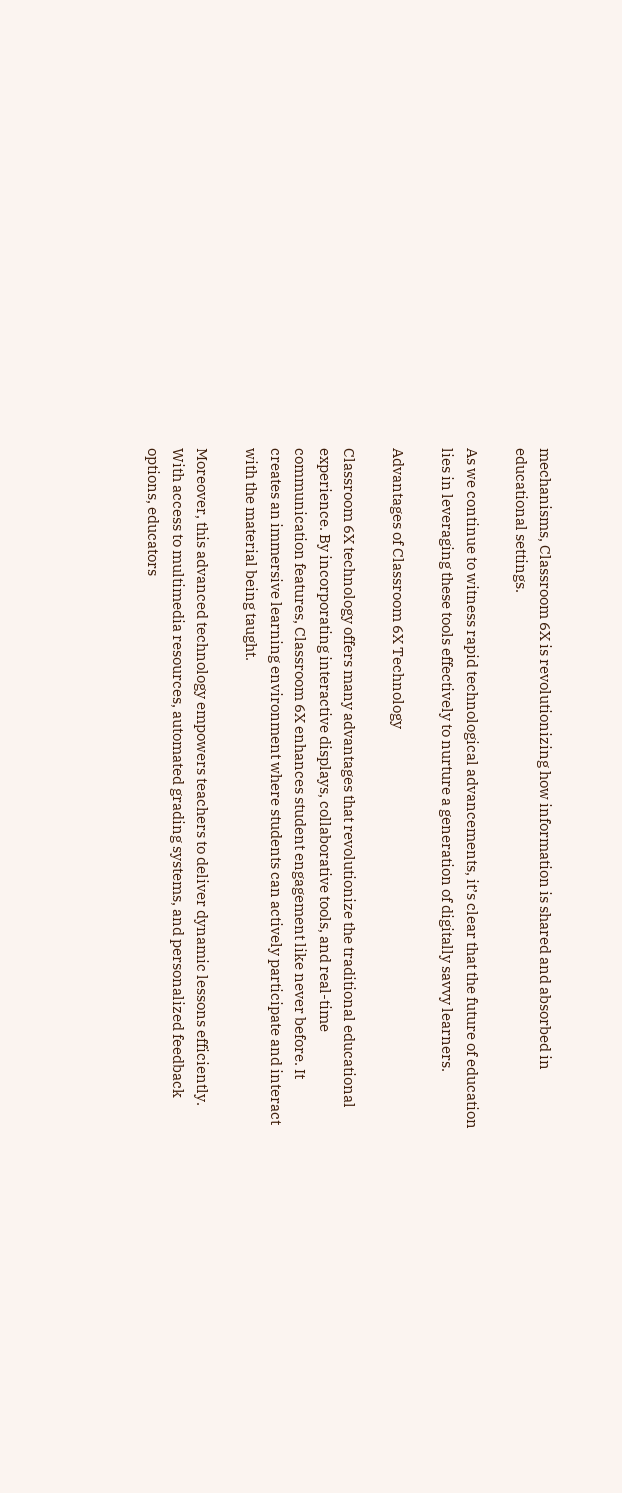mechanisms, Classroom 6X is revolutionizing how information is shared and absorbed in educational settings.

As we continue to witness rapid technological advancements, it’s clear that the future of education lies in leveraging these tools effectively to nurture a generation of digitally savvy learners.

Advantages of Classroom 6X Technology

Classroom 6X technology offers many advantages that revolutionize the traditional educational experience. By incorporating interactive displays, collaborative tools, and real-time communication features, Classroom 6X enhances student engagement like never before. It creates an immersive learning environment where students can actively participate and interact with the material being taught.

Moreover, this advanced technology empowers teachers to deliver dynamic lessons efficiently. With access to multimedia resources, automated grading systems, and personalized feedback options, educators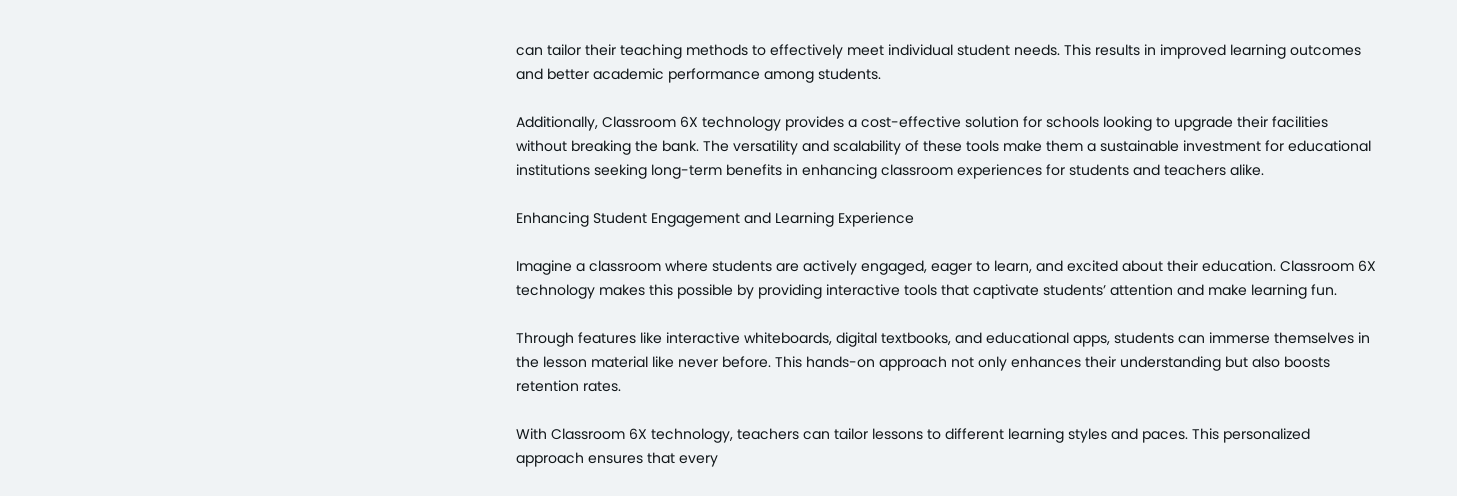can tailor their teaching methods to effectively meet individual student needs. This results in improved learning outcomes and better academic performance among students.

Additionally, Classroom 6X technology provides a cost-effective solution for schools looking to upgrade their facilities without breaking the bank. The versatility and scalability of these tools make them a sustainable investment for educational institutions seeking long-term benefits in enhancing classroom experiences for students and teachers alike.

Enhancing Student Engagement and Learning Experience

Imagine a classroom where students are actively engaged, eager to learn, and excited about their education. Classroom 6X technology makes this possible by providing interactive tools that captivate students’ attention and make learning fun.

Through features like interactive whiteboards, digital textbooks, and educational apps, students can immerse themselves in the lesson material like never before. This hands-on approach not only enhances their understanding but also boosts retention rates.

With Classroom 6X technology, teachers can tailor lessons to different learning styles and paces. This personalized approach ensures that every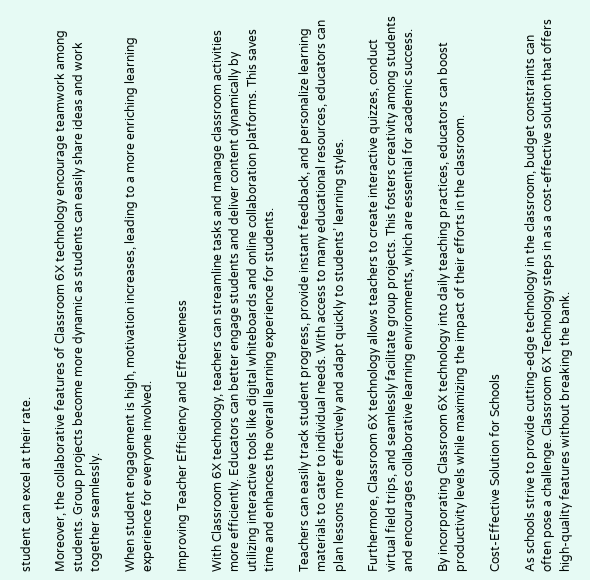student can excel at their rate.

Moreover, the collaborative features of Classroom 6X technology encourage teamwork among students. Group projects become more dynamic as students can easily share ideas and work together seamlessly.

When student engagement is high, motivation increases, leading to a more enriching learning experience for everyone involved.

Improving Teacher Efficiency and Effectiveness

With Classroom 6X technology, teachers can streamline tasks and manage classroom activities more efficiently. Educators can better engage students and deliver content dynamically by utilizing interactive tools like digital whiteboards and online collaboration platforms. This saves time and enhances the overall learning experience for students.

Teachers can easily track student progress, provide instant feedback, and personalize learning materials to cater to individual needs. With access to many educational resources, educators can plan lessons more effectively and adapt quickly to students’ learning styles.

Furthermore, Classroom 6X technology allows teachers to create interactive quizzes, conduct virtual field trips, and seamlessly facilitate group projects. This fosters creativity among students and encourages collaborative learning environments, which are essential for academic success.

By incorporating Classroom 6X technology into daily teaching practices, educators can boost productivity levels while maximizing the impact of their efforts in the classroom.

Cost-Effective Solution for Schools

As schools strive to provide cutting-edge technology in the classroom, budget constraints can often pose a challenge. Classroom 6X Technology steps in as a cost-effective solution that offers high-quality features without breaking the bank.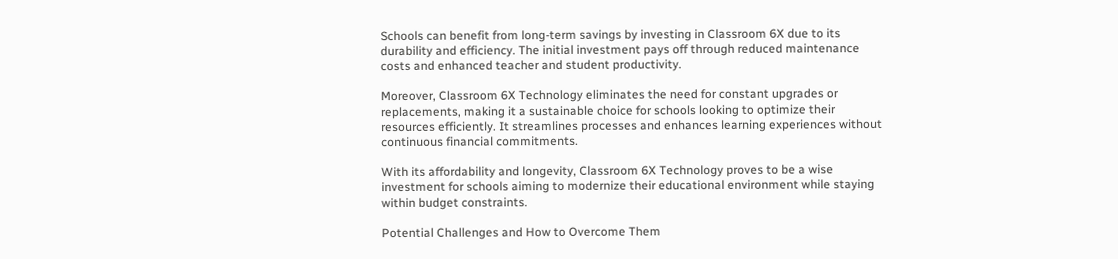Schools can benefit from long-term savings by investing in Classroom 6X due to its durability and efficiency. The initial investment pays off through reduced maintenance costs and enhanced teacher and student productivity.

Moreover, Classroom 6X Technology eliminates the need for constant upgrades or replacements, making it a sustainable choice for schools looking to optimize their resources efficiently. It streamlines processes and enhances learning experiences without continuous financial commitments.

With its affordability and longevity, Classroom 6X Technology proves to be a wise investment for schools aiming to modernize their educational environment while staying within budget constraints.

Potential Challenges and How to Overcome Them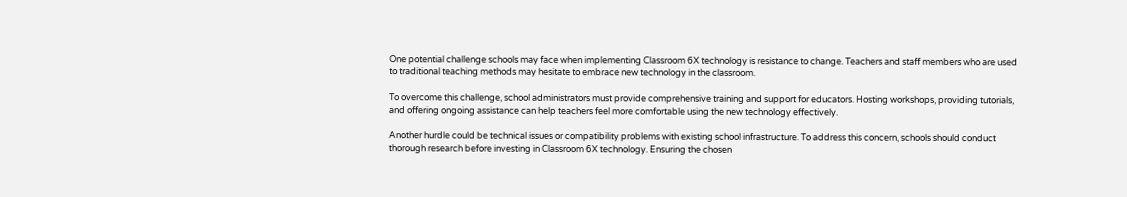One potential challenge schools may face when implementing Classroom 6X technology is resistance to change. Teachers and staff members who are used to traditional teaching methods may hesitate to embrace new technology in the classroom.

To overcome this challenge, school administrators must provide comprehensive training and support for educators. Hosting workshops, providing tutorials, and offering ongoing assistance can help teachers feel more comfortable using the new technology effectively.

Another hurdle could be technical issues or compatibility problems with existing school infrastructure. To address this concern, schools should conduct thorough research before investing in Classroom 6X technology. Ensuring the chosen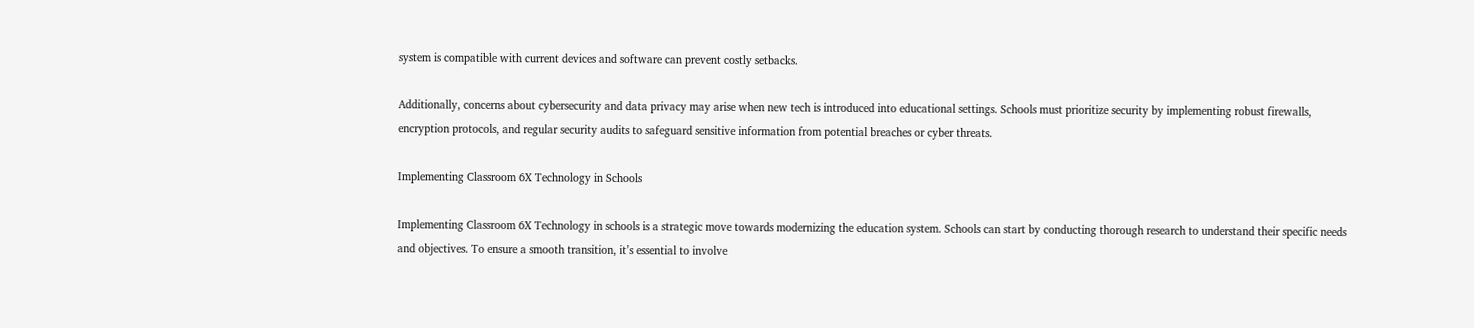system is compatible with current devices and software can prevent costly setbacks.

Additionally, concerns about cybersecurity and data privacy may arise when new tech is introduced into educational settings. Schools must prioritize security by implementing robust firewalls, encryption protocols, and regular security audits to safeguard sensitive information from potential breaches or cyber threats.

Implementing Classroom 6X Technology in Schools

Implementing Classroom 6X Technology in schools is a strategic move towards modernizing the education system. Schools can start by conducting thorough research to understand their specific needs and objectives. To ensure a smooth transition, it’s essential to involve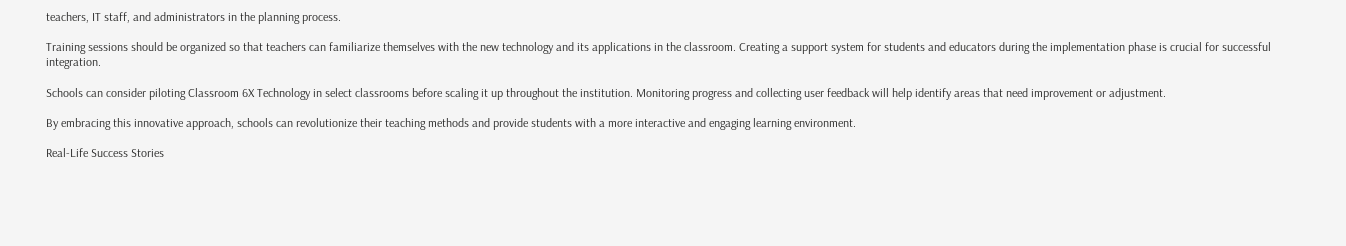teachers, IT staff, and administrators in the planning process.

Training sessions should be organized so that teachers can familiarize themselves with the new technology and its applications in the classroom. Creating a support system for students and educators during the implementation phase is crucial for successful integration.

Schools can consider piloting Classroom 6X Technology in select classrooms before scaling it up throughout the institution. Monitoring progress and collecting user feedback will help identify areas that need improvement or adjustment.

By embracing this innovative approach, schools can revolutionize their teaching methods and provide students with a more interactive and engaging learning environment.

Real-Life Success Stories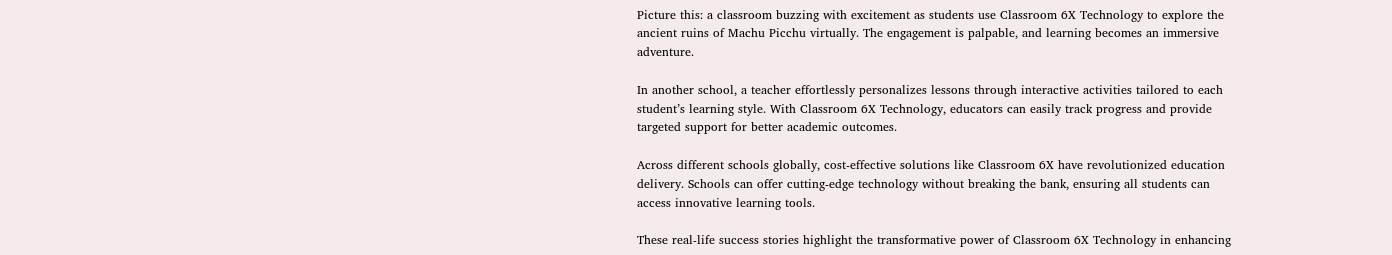Picture this: a classroom buzzing with excitement as students use Classroom 6X Technology to explore the ancient ruins of Machu Picchu virtually. The engagement is palpable, and learning becomes an immersive adventure.

In another school, a teacher effortlessly personalizes lessons through interactive activities tailored to each student’s learning style. With Classroom 6X Technology, educators can easily track progress and provide targeted support for better academic outcomes.

Across different schools globally, cost-effective solutions like Classroom 6X have revolutionized education delivery. Schools can offer cutting-edge technology without breaking the bank, ensuring all students can access innovative learning tools.

These real-life success stories highlight the transformative power of Classroom 6X Technology in enhancing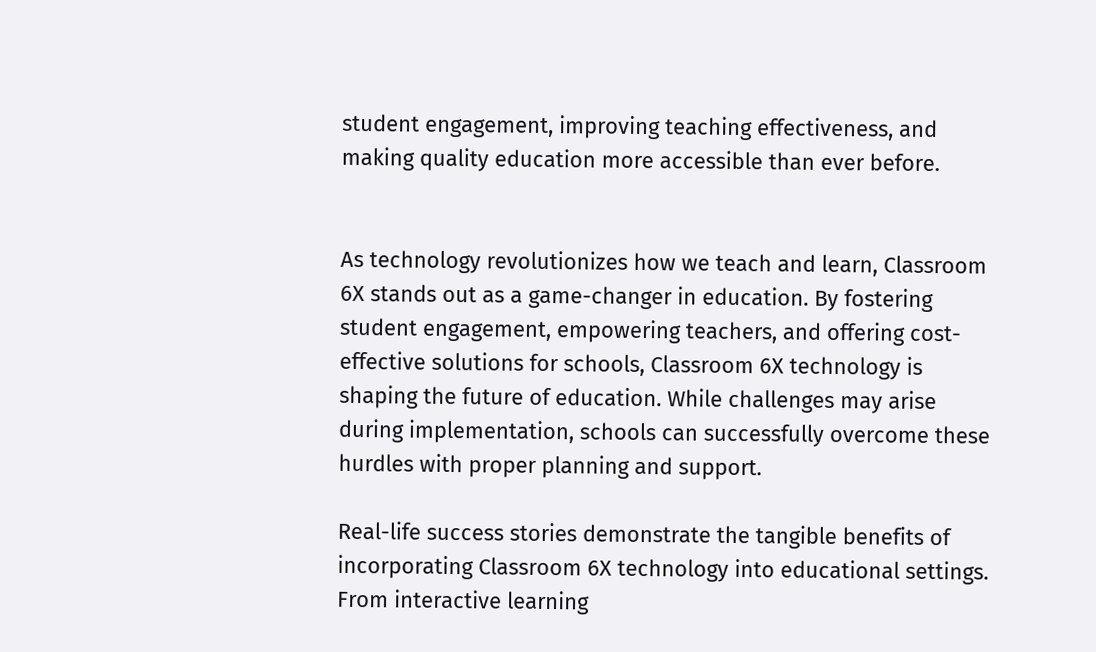student engagement, improving teaching effectiveness, and making quality education more accessible than ever before.


As technology revolutionizes how we teach and learn, Classroom 6X stands out as a game-changer in education. By fostering student engagement, empowering teachers, and offering cost-effective solutions for schools, Classroom 6X technology is shaping the future of education. While challenges may arise during implementation, schools can successfully overcome these hurdles with proper planning and support.

Real-life success stories demonstrate the tangible benefits of incorporating Classroom 6X technology into educational settings. From interactive learning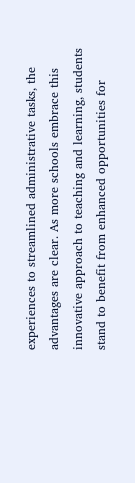experiences to streamlined administrative tasks, the advantages are clear. As more schools embrace this innovative approach to teaching and learning, students stand to benefit from enhanced opportunities for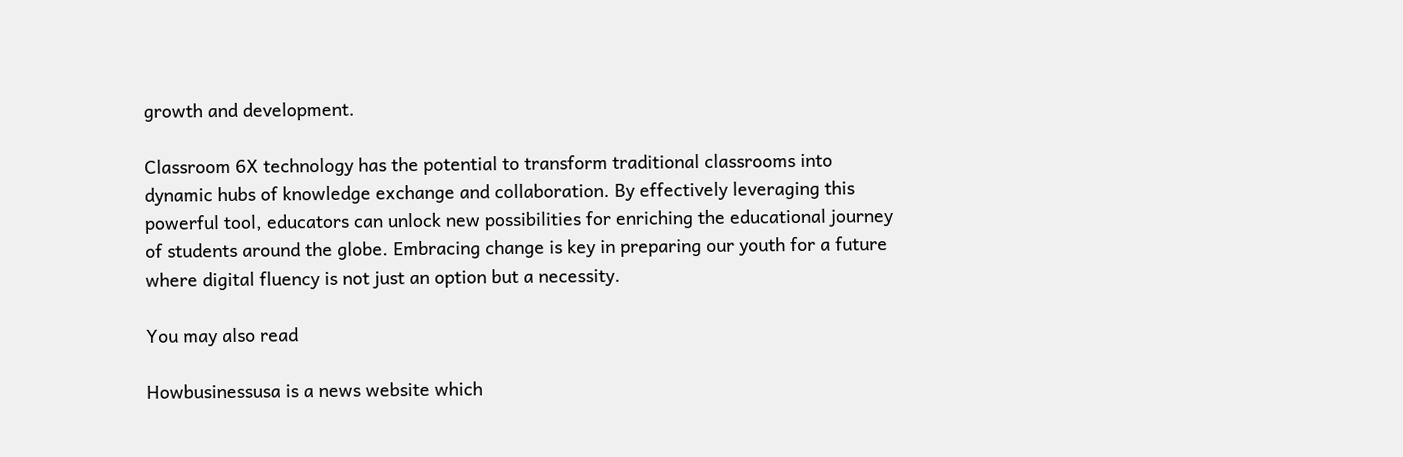growth and development.

Classroom 6X technology has the potential to transform traditional classrooms into dynamic hubs of knowledge exchange and collaboration. By effectively leveraging this powerful tool, educators can unlock new possibilities for enriching the educational journey of students around the globe. Embracing change is key in preparing our youth for a future where digital fluency is not just an option but a necessity.

You may also read

Howbusinessusa is a news website which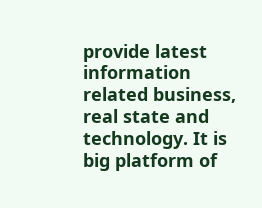provide latest information related business, real state and technology. It is big platform of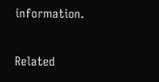information.

Related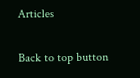Articles

Back to top button